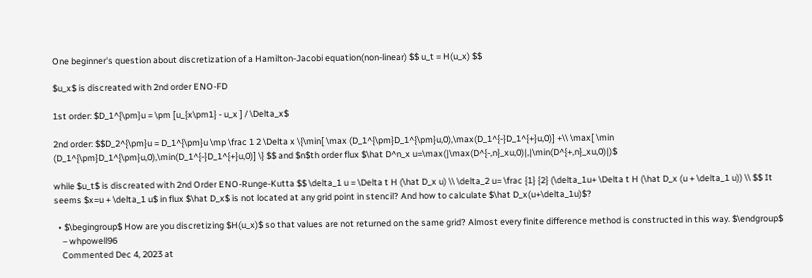One beginner's question about discretization of a Hamilton-Jacobi equation(non-linear) $$ u_t = H(u_x) $$

$u_x$ is discreated with 2nd order ENO-FD

1st order: $D_1^{\pm}u = \pm [u_{x\pm1} - u_x ] / \Delta_x$

2nd order: $$D_2^{\pm}u = D_1^{\pm}u \mp \frac 1 2 \Delta x \{\min[ \max (D_1^{\pm}D_1^{\pm}u,0),\max(D_1^{-}D_1^{+}u,0)] +\\ \max[ \min (D_1^{\pm}D_1^{\pm}u,0),\min(D_1^{-}D_1^{+}u,0)] \} $$ and $n$th order flux $\hat D^n_x u=\max(|\max(D^{-,n}_xu,0)|,|\min(D^{+,n}_xu,0)|)$

while $u_t$ is discreated with 2nd Order ENO-Runge-Kutta $$ \delta_1 u = \Delta t H (\hat D_x u) \\ \delta_2 u= \frac {1} {2} (\delta_1u+ \Delta t H (\hat D_x (u + \delta_1 u)) \\ $$ It seems $x=u + \delta_1 u$ in flux $\hat D_x$ is not located at any grid point in stencil? And how to calculate $\hat D_x(u+\delta_1u)$?

  • $\begingroup$ How are you discretizing $H(u_x)$ so that values are not returned on the same grid? Almost every finite difference method is constructed in this way. $\endgroup$
    – whpowell96
    Commented Dec 4, 2023 at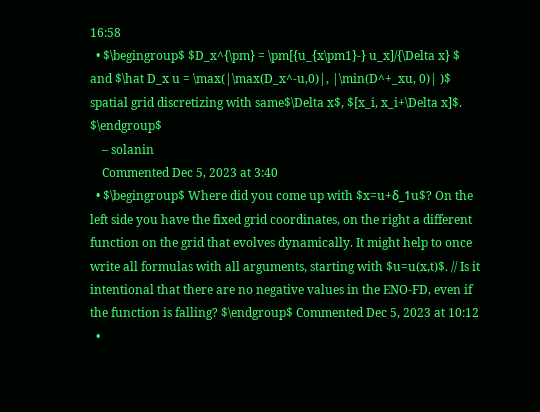16:58
  • $\begingroup$ $D_x^{\pm} = \pm[{u_{x\pm1}-} u_x]/{\Delta x} $ and $\hat D_x u = \max(|\max(D_x^-u,0)|, |\min(D^+_xu, 0)| )$ spatial grid discretizing with same$\Delta x$, $[x_i, x_i+\Delta x]$. $\endgroup$
    – solanin
    Commented Dec 5, 2023 at 3:40
  • $\begingroup$ Where did you come up with $x=u+δ_1u$? On the left side you have the fixed grid coordinates, on the right a different function on the grid that evolves dynamically. It might help to once write all formulas with all arguments, starting with $u=u(x,t)$. // Is it intentional that there are no negative values in the ENO-FD, even if the function is falling? $\endgroup$ Commented Dec 5, 2023 at 10:12
  •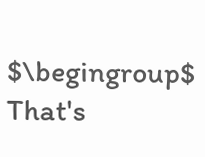$\begingroup$ That's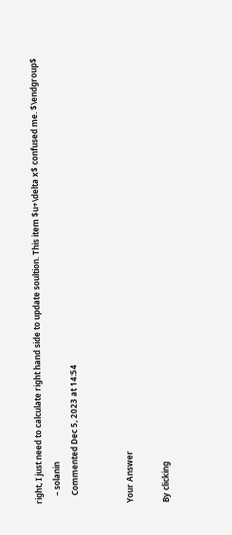right, I just need to calculate right hand side to update soultion. This item $u+\delta x$ confused me. $\endgroup$
    – solanin
    Commented Dec 5, 2023 at 14:54


Your Answer

By clicking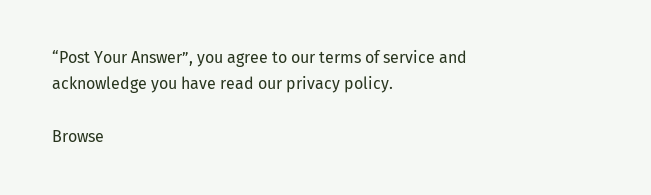“Post Your Answer”, you agree to our terms of service and acknowledge you have read our privacy policy.

Browse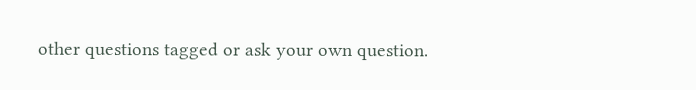other questions tagged or ask your own question.